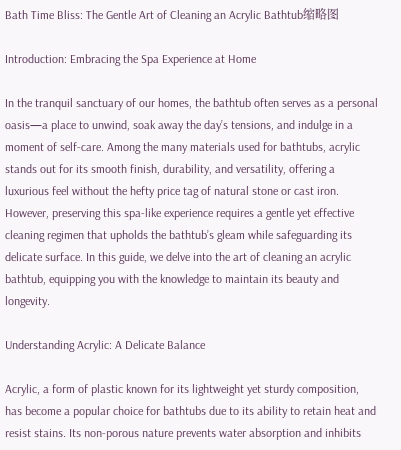Bath Time Bliss: The Gentle Art of Cleaning an Acrylic Bathtub缩略图

Introduction: Embracing the Spa Experience at Home

In the tranquil sanctuary of our homes, the bathtub often serves as a personal oasis—a place to unwind, soak away the day’s tensions, and indulge in a moment of self-care. Among the many materials used for bathtubs, acrylic stands out for its smooth finish, durability, and versatility, offering a luxurious feel without the hefty price tag of natural stone or cast iron. However, preserving this spa-like experience requires a gentle yet effective cleaning regimen that upholds the bathtub’s gleam while safeguarding its delicate surface. In this guide, we delve into the art of cleaning an acrylic bathtub, equipping you with the knowledge to maintain its beauty and longevity.

Understanding Acrylic: A Delicate Balance

Acrylic, a form of plastic known for its lightweight yet sturdy composition, has become a popular choice for bathtubs due to its ability to retain heat and resist stains. Its non-porous nature prevents water absorption and inhibits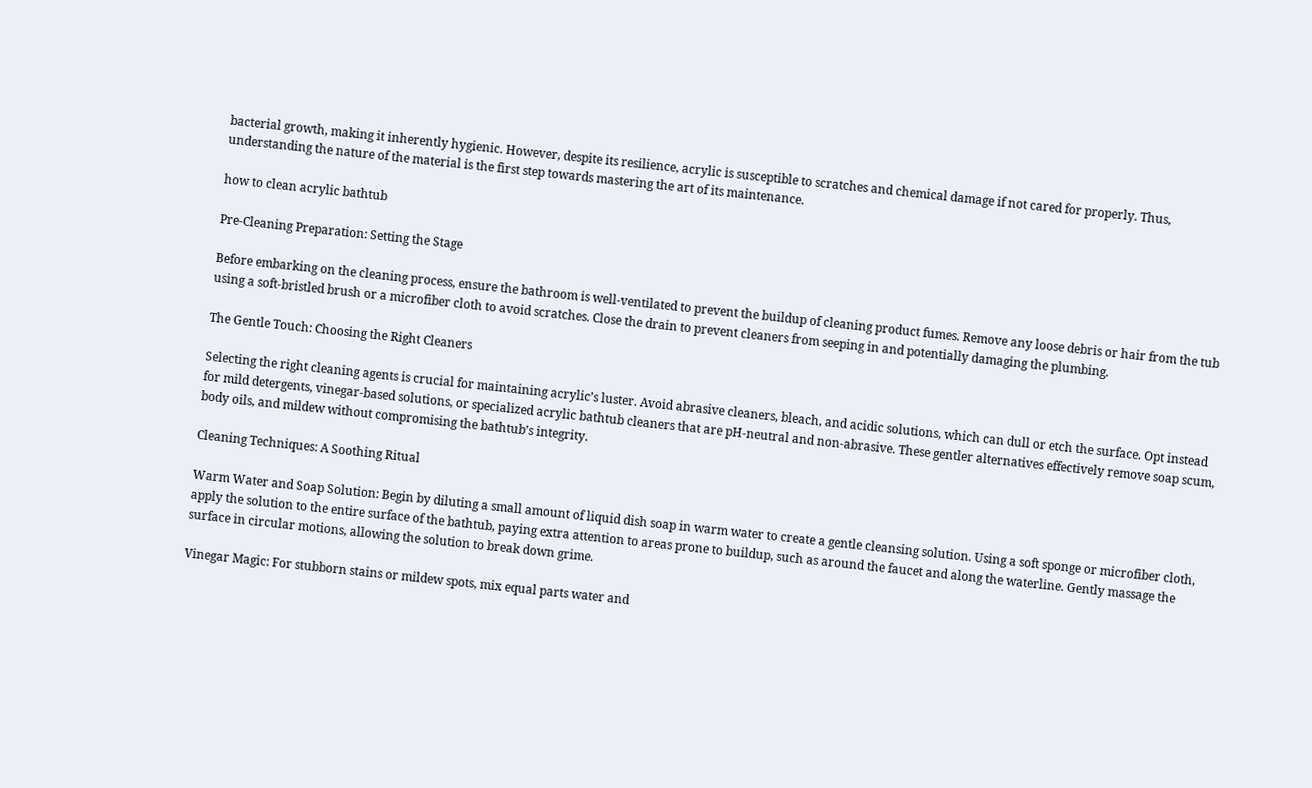bacterial growth, making it inherently hygienic. However, despite its resilience, acrylic is susceptible to scratches and chemical damage if not cared for properly. Thus, understanding the nature of the material is the first step towards mastering the art of its maintenance.

how to clean acrylic bathtub

Pre-Cleaning Preparation: Setting the Stage

Before embarking on the cleaning process, ensure the bathroom is well-ventilated to prevent the buildup of cleaning product fumes. Remove any loose debris or hair from the tub using a soft-bristled brush or a microfiber cloth to avoid scratches. Close the drain to prevent cleaners from seeping in and potentially damaging the plumbing.

The Gentle Touch: Choosing the Right Cleaners

Selecting the right cleaning agents is crucial for maintaining acrylic’s luster. Avoid abrasive cleaners, bleach, and acidic solutions, which can dull or etch the surface. Opt instead for mild detergents, vinegar-based solutions, or specialized acrylic bathtub cleaners that are pH-neutral and non-abrasive. These gentler alternatives effectively remove soap scum, body oils, and mildew without compromising the bathtub’s integrity.

Cleaning Techniques: A Soothing Ritual

Warm Water and Soap Solution: Begin by diluting a small amount of liquid dish soap in warm water to create a gentle cleansing solution. Using a soft sponge or microfiber cloth, apply the solution to the entire surface of the bathtub, paying extra attention to areas prone to buildup, such as around the faucet and along the waterline. Gently massage the surface in circular motions, allowing the solution to break down grime.

Vinegar Magic: For stubborn stains or mildew spots, mix equal parts water and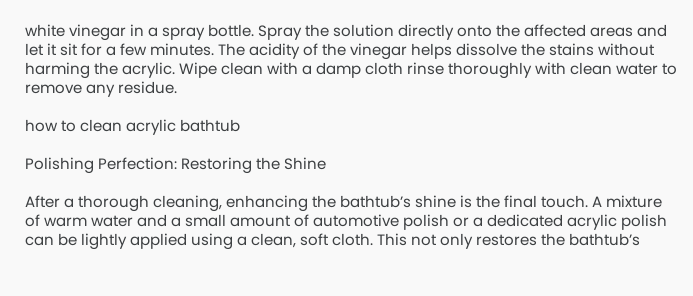white vinegar in a spray bottle. Spray the solution directly onto the affected areas and let it sit for a few minutes. The acidity of the vinegar helps dissolve the stains without harming the acrylic. Wipe clean with a damp cloth rinse thoroughly with clean water to remove any residue.

how to clean acrylic bathtub

Polishing Perfection: Restoring the Shine

After a thorough cleaning, enhancing the bathtub’s shine is the final touch. A mixture of warm water and a small amount of automotive polish or a dedicated acrylic polish can be lightly applied using a clean, soft cloth. This not only restores the bathtub’s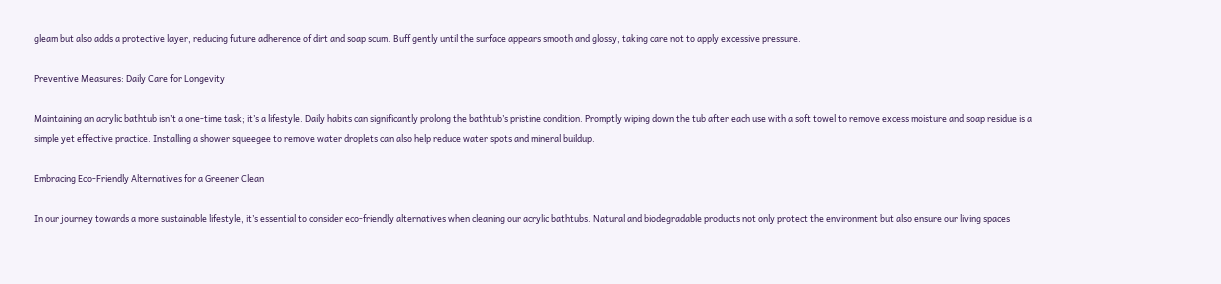gleam but also adds a protective layer, reducing future adherence of dirt and soap scum. Buff gently until the surface appears smooth and glossy, taking care not to apply excessive pressure.

Preventive Measures: Daily Care for Longevity

Maintaining an acrylic bathtub isn’t a one-time task; it’s a lifestyle. Daily habits can significantly prolong the bathtub’s pristine condition. Promptly wiping down the tub after each use with a soft towel to remove excess moisture and soap residue is a simple yet effective practice. Installing a shower squeegee to remove water droplets can also help reduce water spots and mineral buildup.

Embracing Eco-Friendly Alternatives for a Greener Clean

In our journey towards a more sustainable lifestyle, it’s essential to consider eco-friendly alternatives when cleaning our acrylic bathtubs. Natural and biodegradable products not only protect the environment but also ensure our living spaces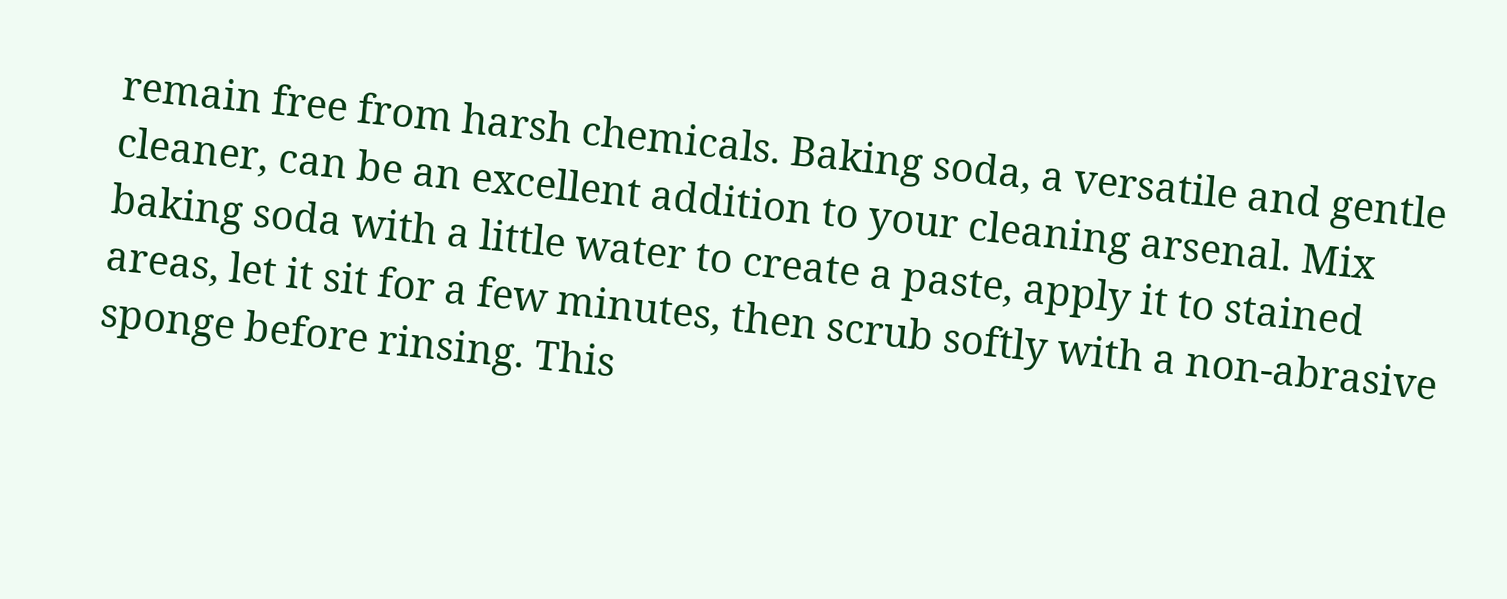remain free from harsh chemicals. Baking soda, a versatile and gentle cleaner, can be an excellent addition to your cleaning arsenal. Mix baking soda with a little water to create a paste, apply it to stained areas, let it sit for a few minutes, then scrub softly with a non-abrasive sponge before rinsing. This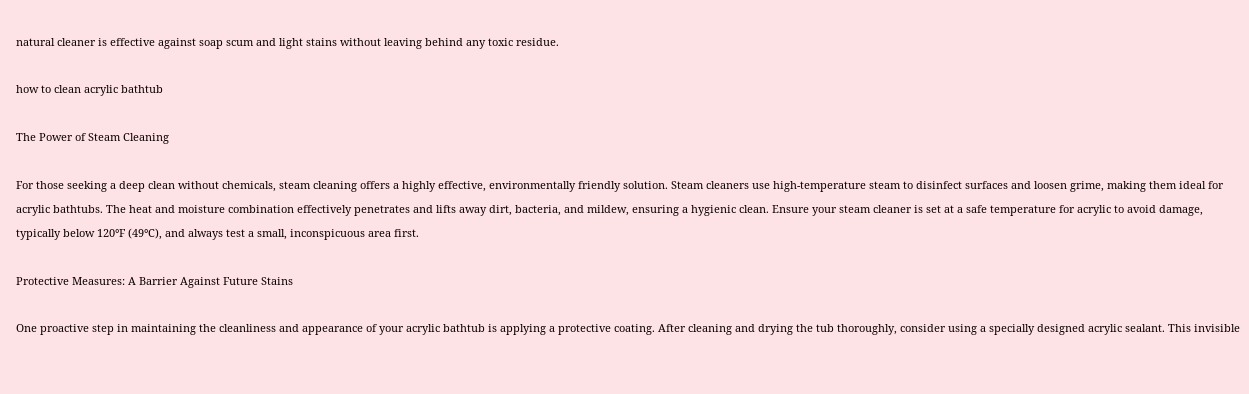natural cleaner is effective against soap scum and light stains without leaving behind any toxic residue.

how to clean acrylic bathtub

The Power of Steam Cleaning

For those seeking a deep clean without chemicals, steam cleaning offers a highly effective, environmentally friendly solution. Steam cleaners use high-temperature steam to disinfect surfaces and loosen grime, making them ideal for acrylic bathtubs. The heat and moisture combination effectively penetrates and lifts away dirt, bacteria, and mildew, ensuring a hygienic clean. Ensure your steam cleaner is set at a safe temperature for acrylic to avoid damage, typically below 120°F (49°C), and always test a small, inconspicuous area first.

Protective Measures: A Barrier Against Future Stains

One proactive step in maintaining the cleanliness and appearance of your acrylic bathtub is applying a protective coating. After cleaning and drying the tub thoroughly, consider using a specially designed acrylic sealant. This invisible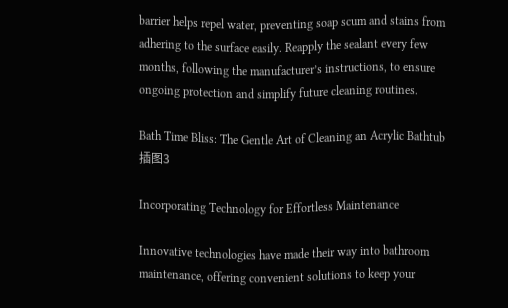barrier helps repel water, preventing soap scum and stains from adhering to the surface easily. Reapply the sealant every few months, following the manufacturer’s instructions, to ensure ongoing protection and simplify future cleaning routines.

Bath Time Bliss: The Gentle Art of Cleaning an Acrylic Bathtub插图3

Incorporating Technology for Effortless Maintenance

Innovative technologies have made their way into bathroom maintenance, offering convenient solutions to keep your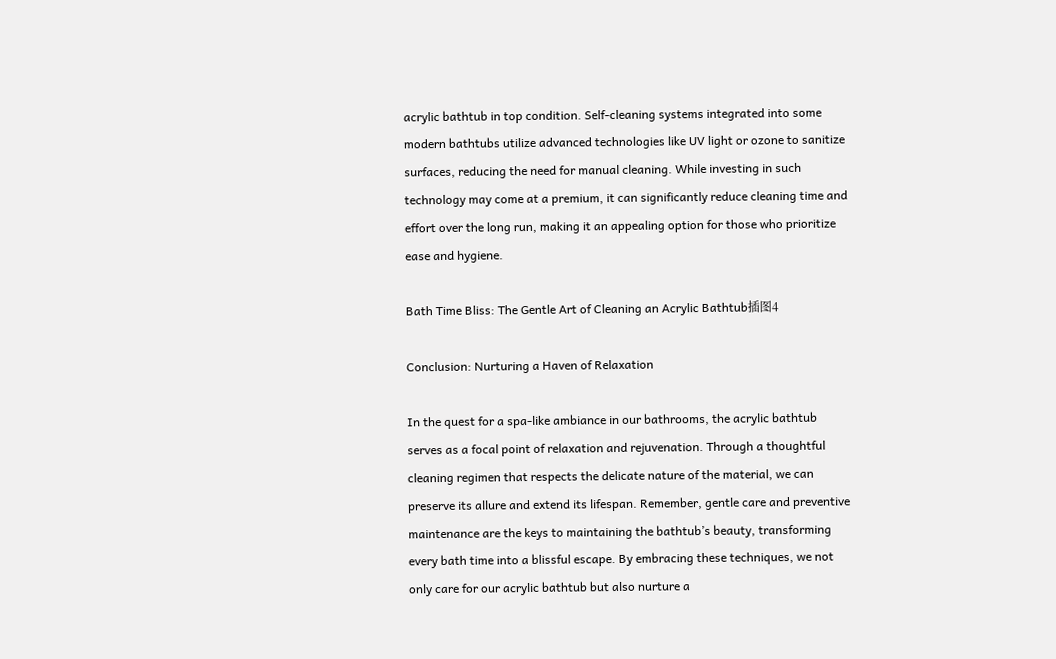acrylic bathtub in top condition. Self-cleaning systems integrated into some modern bathtubs utilize advanced technologies like UV light or ozone to sanitize surfaces, reducing the need for manual cleaning. While investing in such technology may come at a premium, it can significantly reduce cleaning time and effort over the long run, making it an appealing option for those who prioritize ease and hygiene.

Bath Time Bliss: The Gentle Art of Cleaning an Acrylic Bathtub插图4

Conclusion: Nurturing a Haven of Relaxation

In the quest for a spa-like ambiance in our bathrooms, the acrylic bathtub serves as a focal point of relaxation and rejuvenation. Through a thoughtful cleaning regimen that respects the delicate nature of the material, we can preserve its allure and extend its lifespan. Remember, gentle care and preventive maintenance are the keys to maintaining the bathtub’s beauty, transforming every bath time into a blissful escape. By embracing these techniques, we not only care for our acrylic bathtub but also nurture a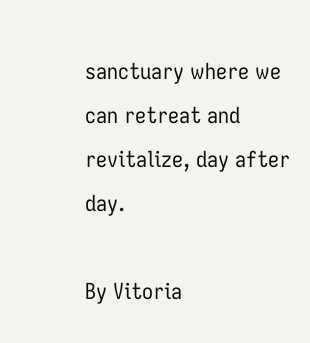sanctuary where we can retreat and revitalize, day after day.

By Vitoria